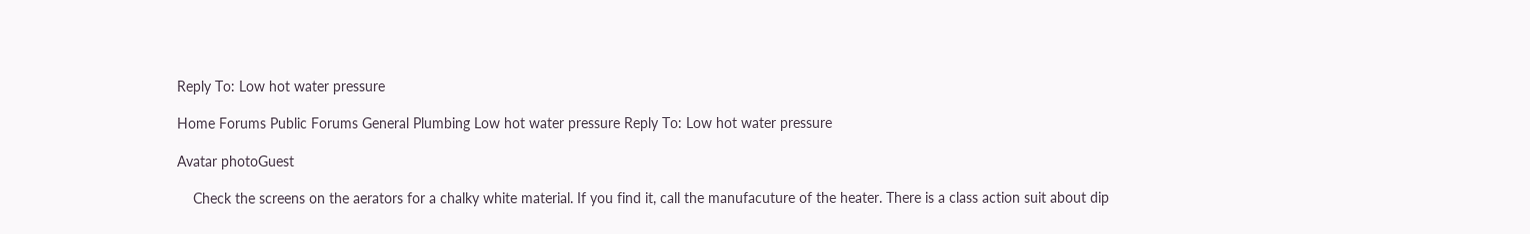Reply To: Low hot water pressure

Home Forums Public Forums General Plumbing Low hot water pressure Reply To: Low hot water pressure

Avatar photoGuest

    Check the screens on the aerators for a chalky white material. If you find it, call the manufacuture of the heater. There is a class action suit about dip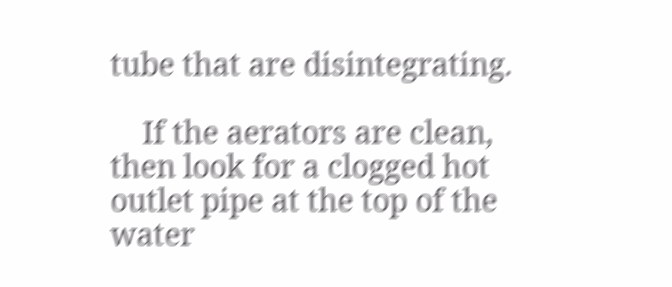tube that are disintegrating.

    If the aerators are clean, then look for a clogged hot outlet pipe at the top of the water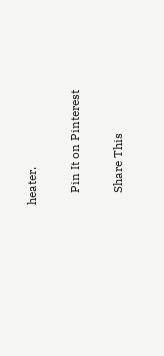heater.

    Pin It on Pinterest

    Share This